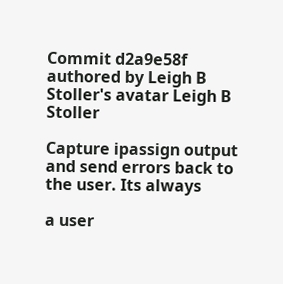Commit d2a9e58f authored by Leigh B Stoller's avatar Leigh B Stoller

Capture ipassign output and send errors back to the user. Its always

a user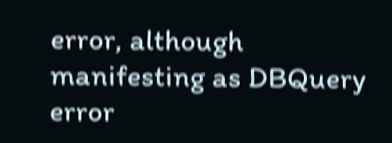error, although manifesting as DBQuery error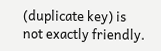(duplicate key) is
not exactly friendly.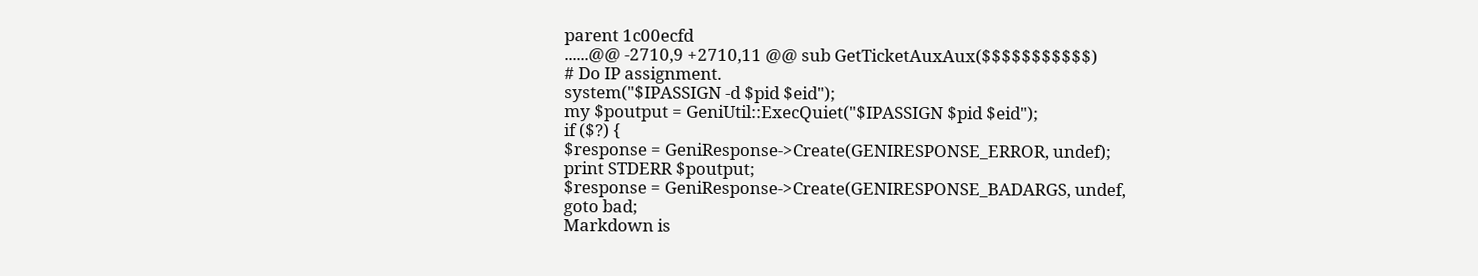parent 1c00ecfd
......@@ -2710,9 +2710,11 @@ sub GetTicketAuxAux($$$$$$$$$$$)
# Do IP assignment.
system("$IPASSIGN -d $pid $eid");
my $poutput = GeniUtil::ExecQuiet("$IPASSIGN $pid $eid");
if ($?) {
$response = GeniResponse->Create(GENIRESPONSE_ERROR, undef);
print STDERR $poutput;
$response = GeniResponse->Create(GENIRESPONSE_BADARGS, undef,
goto bad;
Markdown is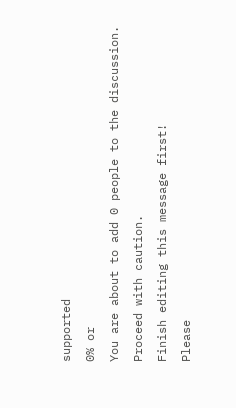supported
0% or
You are about to add 0 people to the discussion. Proceed with caution.
Finish editing this message first!
Please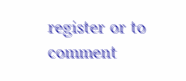register or to comment